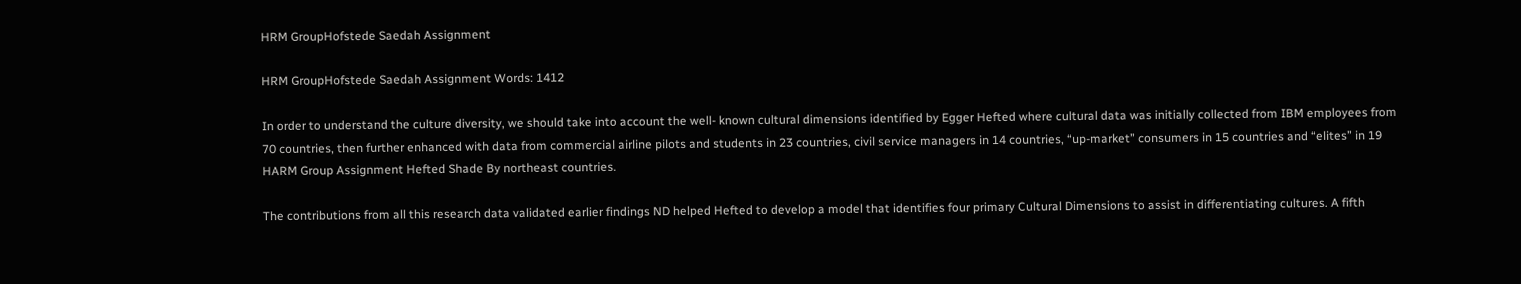HRM GroupHofstede Saedah Assignment

HRM GroupHofstede Saedah Assignment Words: 1412

In order to understand the culture diversity, we should take into account the well- known cultural dimensions identified by Egger Hefted where cultural data was initially collected from IBM employees from 70 countries, then further enhanced with data from commercial airline pilots and students in 23 countries, civil service managers in 14 countries, “up-market” consumers in 15 countries and “elites” in 19 HARM Group Assignment Hefted Shade By northeast countries.

The contributions from all this research data validated earlier findings ND helped Hefted to develop a model that identifies four primary Cultural Dimensions to assist in differentiating cultures. A fifth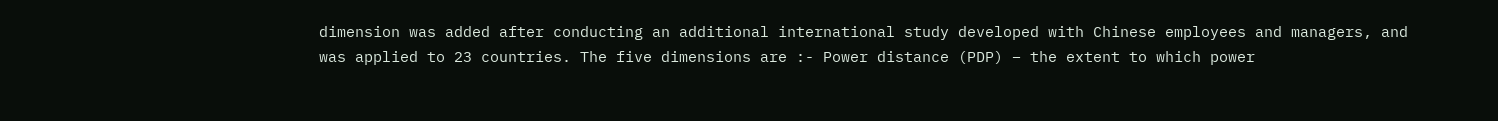dimension was added after conducting an additional international study developed with Chinese employees and managers, and was applied to 23 countries. The five dimensions are :- Power distance (PDP) – the extent to which power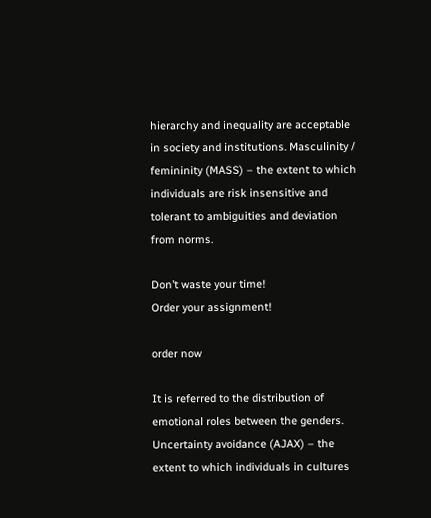hierarchy and inequality are acceptable in society and institutions. Masculinity / femininity (MASS) – the extent to which individuals are risk insensitive and tolerant to ambiguities and deviation from norms.

Don’t waste your time!
Order your assignment!

order now

It is referred to the distribution of emotional roles between the genders. Uncertainty avoidance (AJAX) – the extent to which individuals in cultures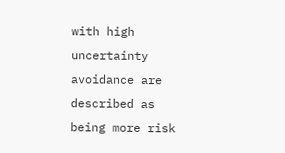with high uncertainty avoidance are described as being more risk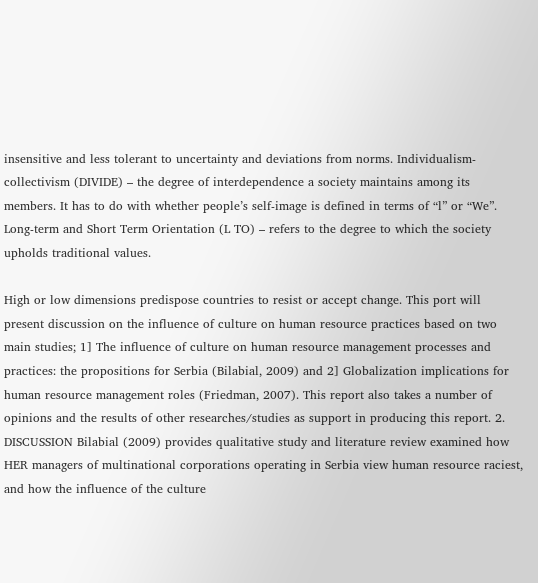insensitive and less tolerant to uncertainty and deviations from norms. Individualism-collectivism (DIVIDE) – the degree of interdependence a society maintains among its members. It has to do with whether people’s self-image is defined in terms of “l” or “We”. Long-term and Short Term Orientation (L TO) – refers to the degree to which the society upholds traditional values.

High or low dimensions predispose countries to resist or accept change. This port will present discussion on the influence of culture on human resource practices based on two main studies; 1] The influence of culture on human resource management processes and practices: the propositions for Serbia (Bilabial, 2009) and 2] Globalization implications for human resource management roles (Friedman, 2007). This report also takes a number of opinions and the results of other researches/studies as support in producing this report. 2. DISCUSSION Bilabial (2009) provides qualitative study and literature review examined how HER managers of multinational corporations operating in Serbia view human resource raciest, and how the influence of the culture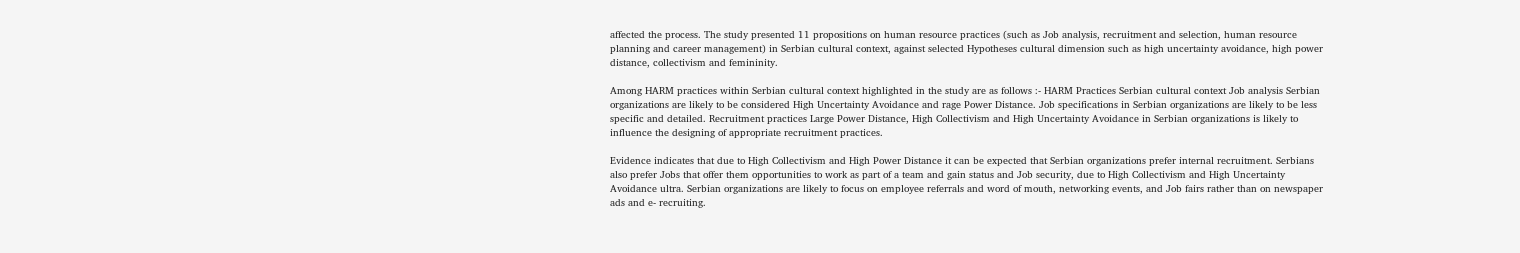affected the process. The study presented 11 propositions on human resource practices (such as Job analysis, recruitment and selection, human resource planning and career management) in Serbian cultural context, against selected Hypotheses cultural dimension such as high uncertainty avoidance, high power distance, collectivism and femininity.

Among HARM practices within Serbian cultural context highlighted in the study are as follows :- HARM Practices Serbian cultural context Job analysis Serbian organizations are likely to be considered High Uncertainty Avoidance and rage Power Distance. Job specifications in Serbian organizations are likely to be less specific and detailed. Recruitment practices Large Power Distance, High Collectivism and High Uncertainty Avoidance in Serbian organizations is likely to influence the designing of appropriate recruitment practices.

Evidence indicates that due to High Collectivism and High Power Distance it can be expected that Serbian organizations prefer internal recruitment. Serbians also prefer Jobs that offer them opportunities to work as part of a team and gain status and Job security, due to High Collectivism and High Uncertainty Avoidance ultra. Serbian organizations are likely to focus on employee referrals and word of mouth, networking events, and Job fairs rather than on newspaper ads and e- recruiting.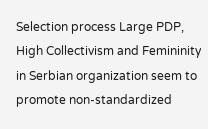Selection process Large PDP, High Collectivism and Femininity in Serbian organization seem to promote non-standardized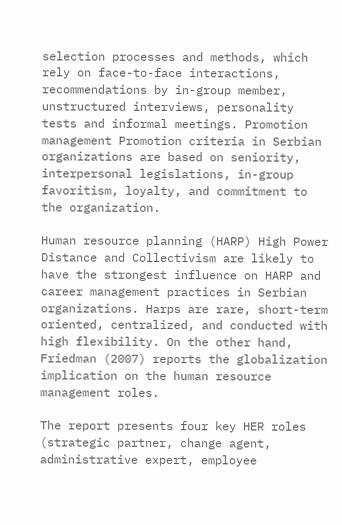selection processes and methods, which rely on face-to-face interactions, recommendations by in-group member, unstructured interviews, personality tests and informal meetings. Promotion management Promotion criteria in Serbian organizations are based on seniority, interpersonal legislations, in-group favoritism, loyalty, and commitment to the organization.

Human resource planning (HARP) High Power Distance and Collectivism are likely to have the strongest influence on HARP and career management practices in Serbian organizations. Harps are rare, short-term oriented, centralized, and conducted with high flexibility. On the other hand, Friedman (2007) reports the globalization implication on the human resource management roles.

The report presents four key HER roles (strategic partner, change agent, administrative expert, employee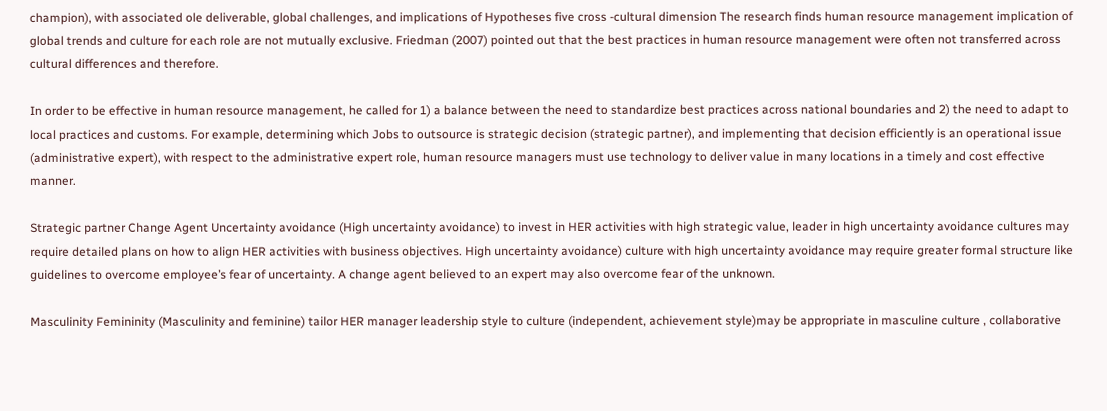champion), with associated ole deliverable, global challenges, and implications of Hypotheses five cross -cultural dimension The research finds human resource management implication of global trends and culture for each role are not mutually exclusive. Friedman (2007) pointed out that the best practices in human resource management were often not transferred across cultural differences and therefore.

In order to be effective in human resource management, he called for 1) a balance between the need to standardize best practices across national boundaries and 2) the need to adapt to local practices and customs. For example, determining which Jobs to outsource is strategic decision (strategic partner), and implementing that decision efficiently is an operational issue (administrative expert), with respect to the administrative expert role, human resource managers must use technology to deliver value in many locations in a timely and cost effective manner.

Strategic partner Change Agent Uncertainty avoidance (High uncertainty avoidance) to invest in HER activities with high strategic value, leader in high uncertainty avoidance cultures may require detailed plans on how to align HER activities with business objectives. High uncertainty avoidance) culture with high uncertainty avoidance may require greater formal structure like guidelines to overcome employee’s fear of uncertainty. A change agent believed to an expert may also overcome fear of the unknown.

Masculinity Femininity (Masculinity and feminine) tailor HER manager leadership style to culture (independent, achievement style)may be appropriate in masculine culture , collaborative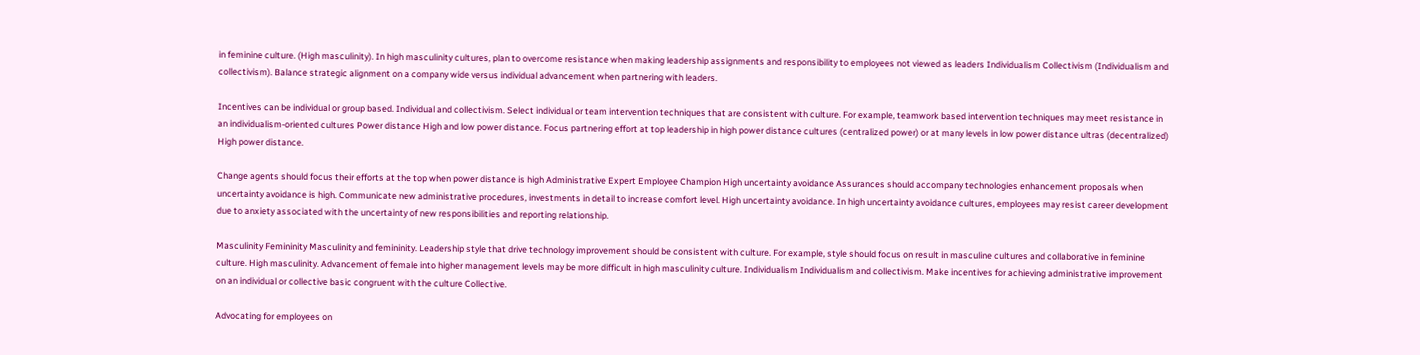in feminine culture. (High masculinity). In high masculinity cultures, plan to overcome resistance when making leadership assignments and responsibility to employees not viewed as leaders Individualism Collectivism (Individualism and collectivism). Balance strategic alignment on a company wide versus individual advancement when partnering with leaders.

Incentives can be individual or group based. Individual and collectivism. Select individual or team intervention techniques that are consistent with culture. For example, teamwork based intervention techniques may meet resistance in an individualism-oriented cultures Power distance High and low power distance. Focus partnering effort at top leadership in high power distance cultures (centralized power) or at many levels in low power distance ultras (decentralized) High power distance.

Change agents should focus their efforts at the top when power distance is high Administrative Expert Employee Champion High uncertainty avoidance Assurances should accompany technologies enhancement proposals when uncertainty avoidance is high. Communicate new administrative procedures, investments in detail to increase comfort level. High uncertainty avoidance. In high uncertainty avoidance cultures, employees may resist career development due to anxiety associated with the uncertainty of new responsibilities and reporting relationship.

Masculinity Femininity Masculinity and femininity. Leadership style that drive technology improvement should be consistent with culture. For example, style should focus on result in masculine cultures and collaborative in feminine culture. High masculinity. Advancement of female into higher management levels may be more difficult in high masculinity culture. Individualism Individualism and collectivism. Make incentives for achieving administrative improvement on an individual or collective basic congruent with the culture Collective.

Advocating for employees on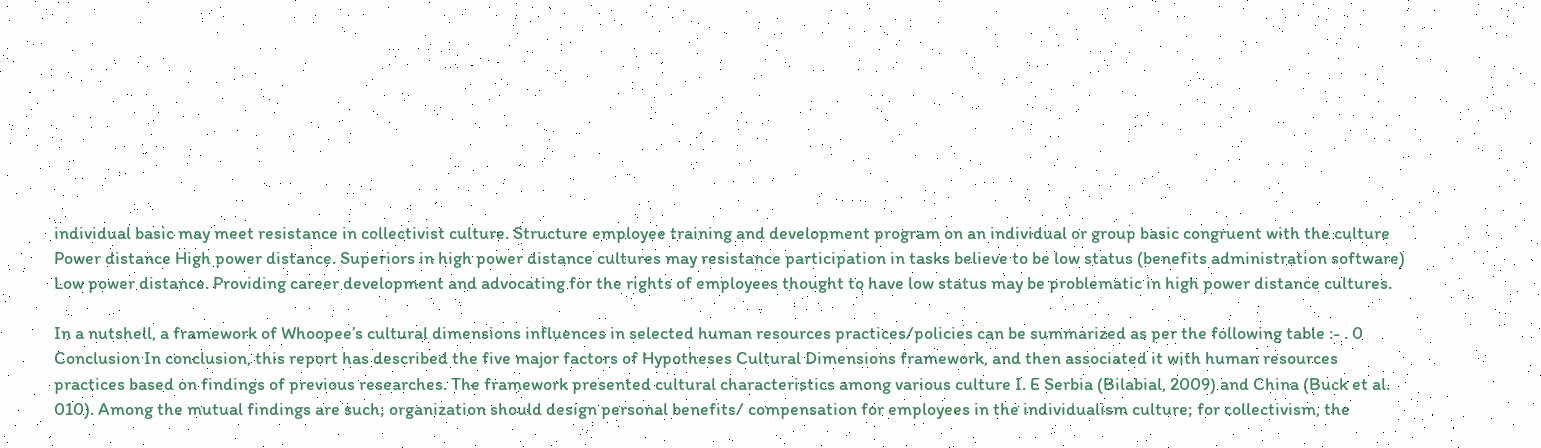individual basic may meet resistance in collectivist culture. Structure employee training and development program on an individual or group basic congruent with the culture Power distance High power distance. Superiors in high power distance cultures may resistance participation in tasks believe to be low status (benefits administration software) Low power distance. Providing career development and advocating for the rights of employees thought to have low status may be problematic in high power distance cultures.

In a nutshell, a framework of Whoopee’s cultural dimensions influences in selected human resources practices/policies can be summarized as per the following table :- . 0 Conclusion In conclusion, this report has described the five major factors of Hypotheses Cultural Dimensions framework, and then associated it with human resources practices based on findings of previous researches. The framework presented cultural characteristics among various culture I. E Serbia (Bilabial, 2009) and China (Buck et al. 010). Among the mutual findings are such; organization should design personal benefits/ compensation for employees in the individualism culture; for collectivism, the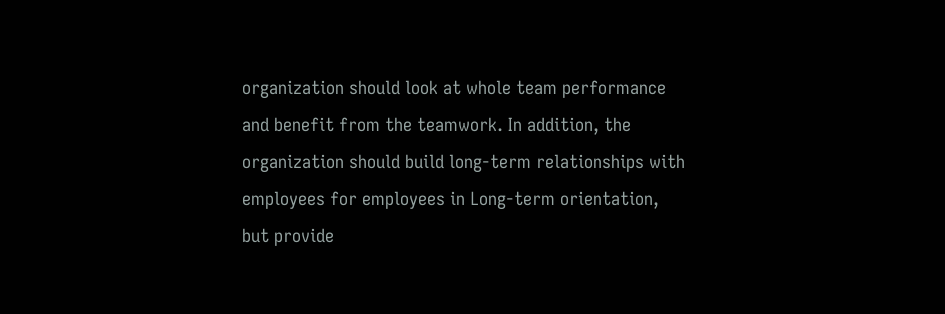organization should look at whole team performance and benefit from the teamwork. In addition, the organization should build long-term relationships with employees for employees in Long-term orientation, but provide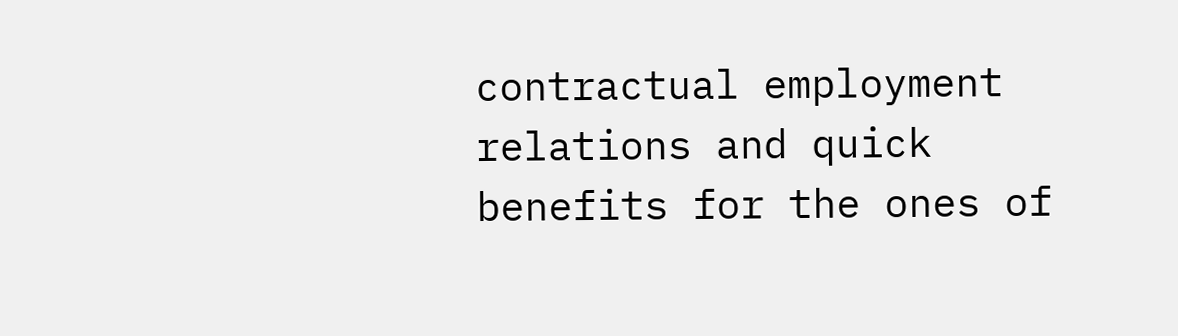contractual employment relations and quick benefits for the ones of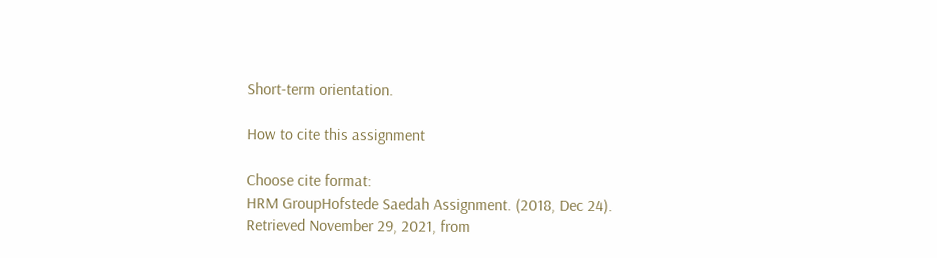Short-term orientation.

How to cite this assignment

Choose cite format:
HRM GroupHofstede Saedah Assignment. (2018, Dec 24). Retrieved November 29, 2021, from